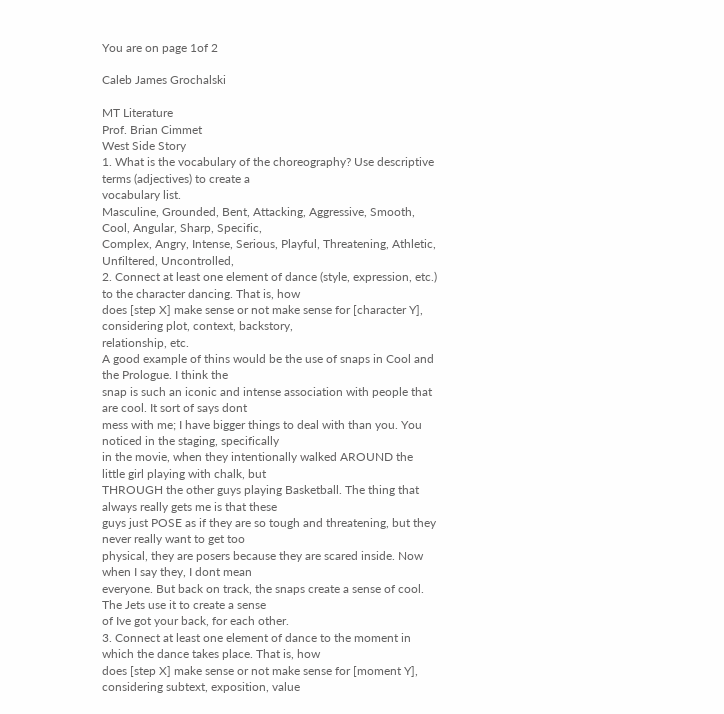You are on page 1of 2

Caleb James Grochalski

MT Literature
Prof. Brian Cimmet
West Side Story
1. What is the vocabulary of the choreography? Use descriptive terms (adjectives) to create a
vocabulary list.
Masculine, Grounded, Bent, Attacking, Aggressive, Smooth, Cool, Angular, Sharp, Specific,
Complex, Angry, Intense, Serious, Playful, Threatening, Athletic, Unfiltered, Uncontrolled,
2. Connect at least one element of dance (style, expression, etc.) to the character dancing. That is, how
does [step X] make sense or not make sense for [character Y], considering plot, context, backstory,
relationship, etc.
A good example of thins would be the use of snaps in Cool and the Prologue. I think the
snap is such an iconic and intense association with people that are cool. It sort of says dont
mess with me; I have bigger things to deal with than you. You noticed in the staging, specifically
in the movie, when they intentionally walked AROUND the little girl playing with chalk, but
THROUGH the other guys playing Basketball. The thing that always really gets me is that these
guys just POSE as if they are so tough and threatening, but they never really want to get too
physical, they are posers because they are scared inside. Now when I say they, I dont mean
everyone. But back on track, the snaps create a sense of cool. The Jets use it to create a sense
of Ive got your back, for each other.
3. Connect at least one element of dance to the moment in which the dance takes place. That is, how
does [step X] make sense or not make sense for [moment Y], considering subtext, exposition, value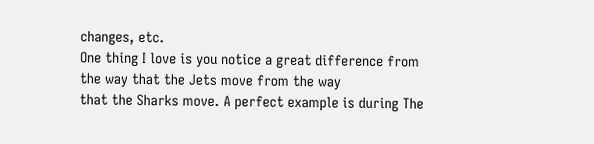changes, etc.
One thing I love is you notice a great difference from the way that the Jets move from the way
that the Sharks move. A perfect example is during The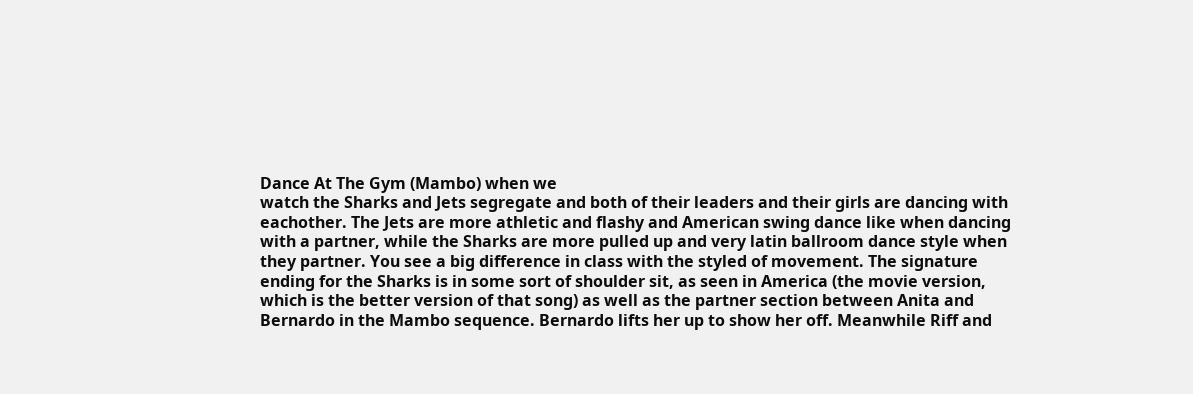Dance At The Gym (Mambo) when we
watch the Sharks and Jets segregate and both of their leaders and their girls are dancing with
eachother. The Jets are more athletic and flashy and American swing dance like when dancing
with a partner, while the Sharks are more pulled up and very latin ballroom dance style when
they partner. You see a big difference in class with the styled of movement. The signature
ending for the Sharks is in some sort of shoulder sit, as seen in America (the movie version,
which is the better version of that song) as well as the partner section between Anita and
Bernardo in the Mambo sequence. Bernardo lifts her up to show her off. Meanwhile Riff and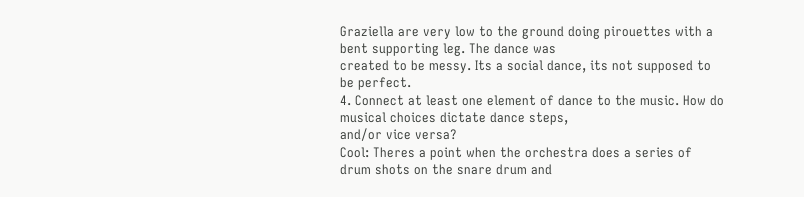Graziella are very low to the ground doing pirouettes with a bent supporting leg. The dance was
created to be messy. Its a social dance, its not supposed to be perfect.
4. Connect at least one element of dance to the music. How do musical choices dictate dance steps,
and/or vice versa?
Cool: Theres a point when the orchestra does a series of drum shots on the snare drum and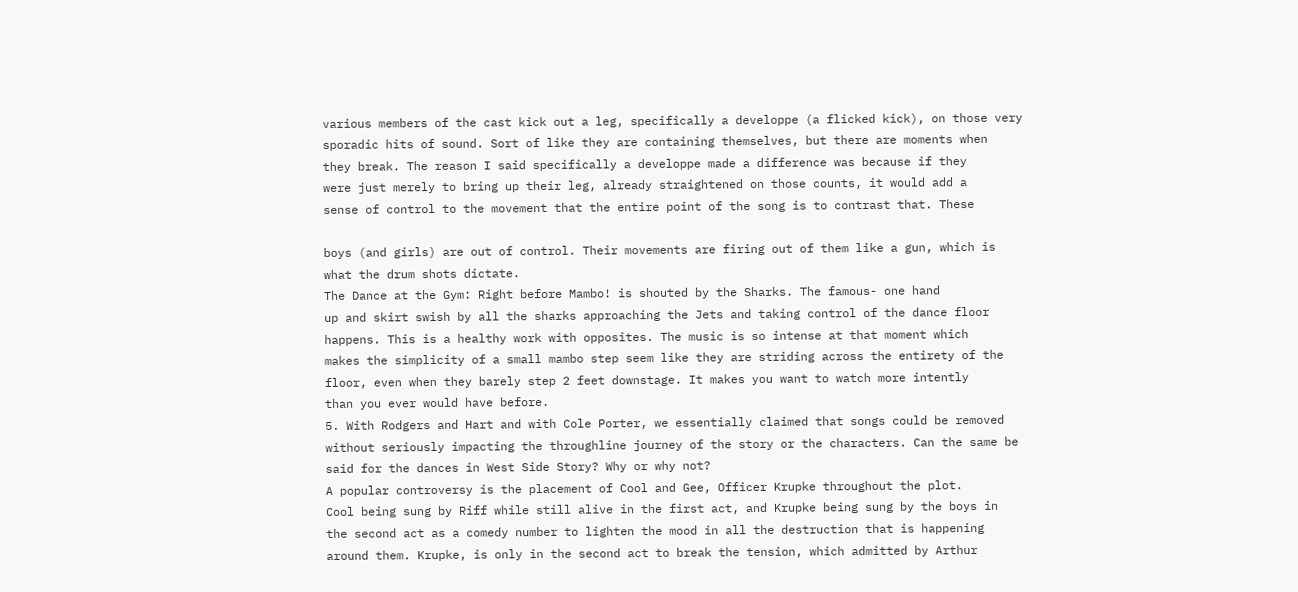various members of the cast kick out a leg, specifically a developpe (a flicked kick), on those very
sporadic hits of sound. Sort of like they are containing themselves, but there are moments when
they break. The reason I said specifically a developpe made a difference was because if they
were just merely to bring up their leg, already straightened on those counts, it would add a
sense of control to the movement that the entire point of the song is to contrast that. These

boys (and girls) are out of control. Their movements are firing out of them like a gun, which is
what the drum shots dictate.
The Dance at the Gym: Right before Mambo! is shouted by the Sharks. The famous- one hand
up and skirt swish by all the sharks approaching the Jets and taking control of the dance floor
happens. This is a healthy work with opposites. The music is so intense at that moment which
makes the simplicity of a small mambo step seem like they are striding across the entirety of the
floor, even when they barely step 2 feet downstage. It makes you want to watch more intently
than you ever would have before.
5. With Rodgers and Hart and with Cole Porter, we essentially claimed that songs could be removed
without seriously impacting the throughline journey of the story or the characters. Can the same be
said for the dances in West Side Story? Why or why not?
A popular controversy is the placement of Cool and Gee, Officer Krupke throughout the plot.
Cool being sung by Riff while still alive in the first act, and Krupke being sung by the boys in
the second act as a comedy number to lighten the mood in all the destruction that is happening
around them. Krupke, is only in the second act to break the tension, which admitted by Arthur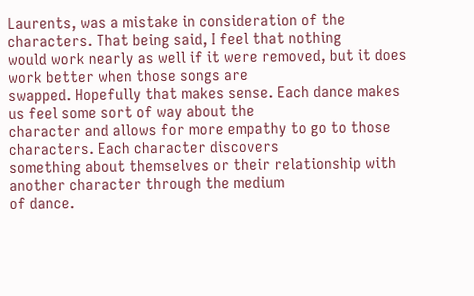Laurents, was a mistake in consideration of the characters. That being said, I feel that nothing
would work nearly as well if it were removed, but it does work better when those songs are
swapped. Hopefully that makes sense. Each dance makes us feel some sort of way about the
character and allows for more empathy to go to those characters. Each character discovers
something about themselves or their relationship with another character through the medium
of dance.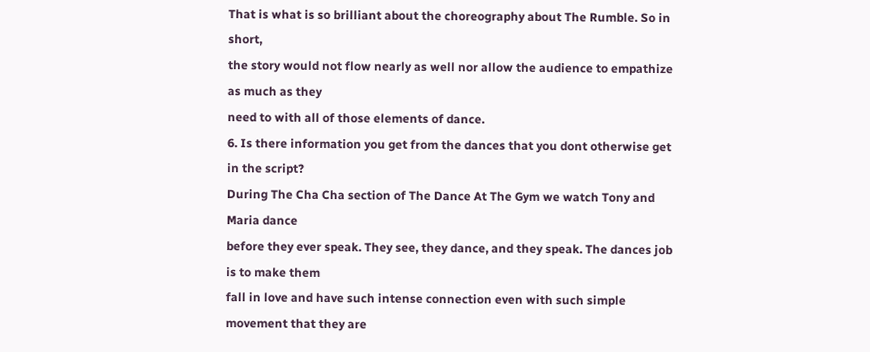That is what is so brilliant about the choreography about The Rumble. So in short,
the story would not flow nearly as well nor allow the audience to empathize as much as they
need to with all of those elements of dance.
6. Is there information you get from the dances that you dont otherwise get in the script?
During The Cha Cha section of The Dance At The Gym we watch Tony and Maria dance
before they ever speak. They see, they dance, and they speak. The dances job is to make them
fall in love and have such intense connection even with such simple movement that they are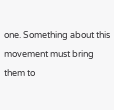one. Something about this movement must bring them to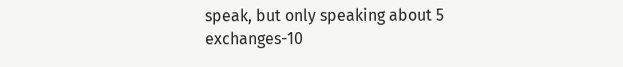speak, but only speaking about 5
exchanges-10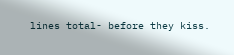lines total- before they kiss.